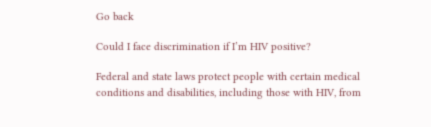Go back

Could I face discrimination if I’m HIV positive?

Federal and state laws protect people with certain medical conditions and disabilities, including those with HIV, from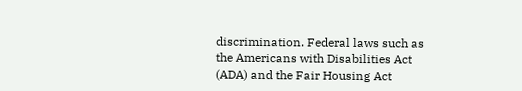discrimination. Federal laws such as the Americans with Disabilities Act (ADA) and the Fair Housing Act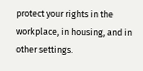protect your rights in the workplace, in housing, and in other settings.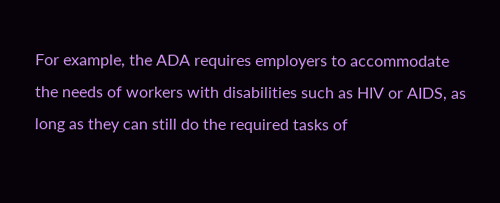For example, the ADA requires employers to accommodate the needs of workers with disabilities such as HIV or AIDS, as long as they can still do the required tasks of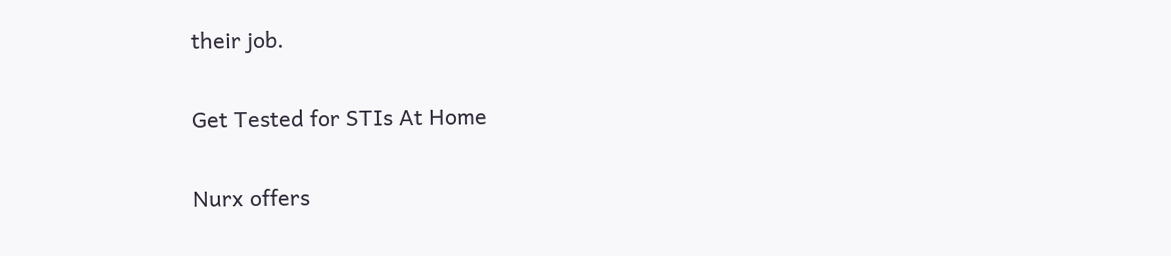their job.

Get Tested for STIs At Home

Nurx offers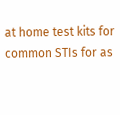at home test kits for common STIs for as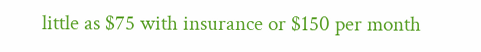little as $75 with insurance or $150 per month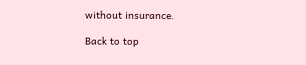without insurance.

Back to top